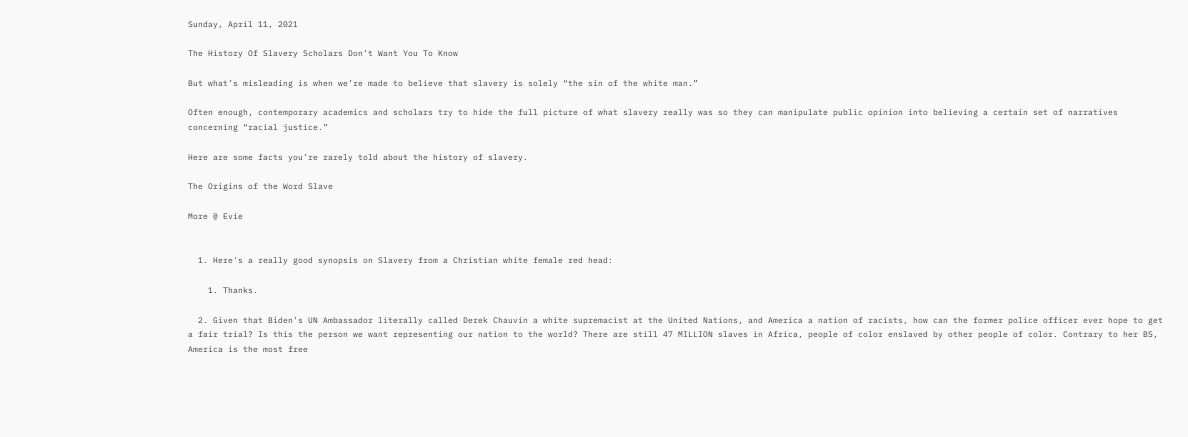Sunday, April 11, 2021

The History Of Slavery Scholars Don’t Want You To Know

But what’s misleading is when we’re made to believe that slavery is solely “the sin of the white man.”

Often enough, contemporary academics and scholars try to hide the full picture of what slavery really was so they can manipulate public opinion into believing a certain set of narratives concerning “racial justice.”

Here are some facts you’re rarely told about the history of slavery.

The Origins of the Word Slave

More @ Evie


  1. Here's a really good synopsis on Slavery from a Christian white female red head:

    1. Thanks.

  2. Given that Biden’s UN Ambassador literally called Derek Chauvin a white supremacist at the United Nations, and America a nation of racists, how can the former police officer ever hope to get a fair trial? Is this the person we want representing our nation to the world? There are still 47 MILLION slaves in Africa, people of color enslaved by other people of color. Contrary to her BS, America is the most free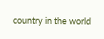country in the world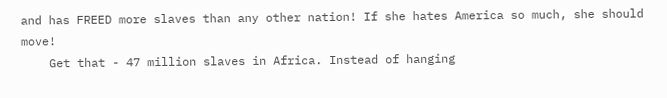and has FREED more slaves than any other nation! If she hates America so much, she should move!
    Get that - 47 million slaves in Africa. Instead of hanging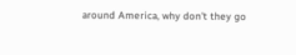around America, why don't they go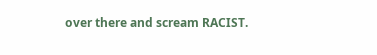over there and scream RACIST.